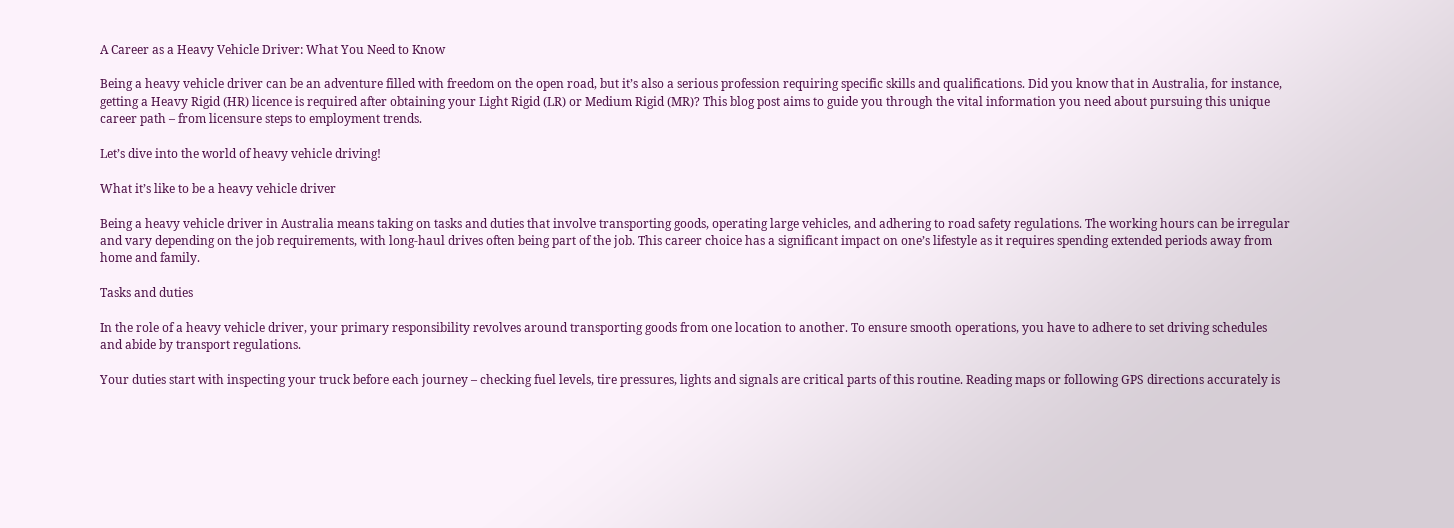A Career as a Heavy Vehicle Driver: What You Need to Know

Being a heavy vehicle driver can be an adventure filled with freedom on the open road, but it’s also a serious profession requiring specific skills and qualifications. Did you know that in Australia, for instance, getting a Heavy Rigid (HR) licence is required after obtaining your Light Rigid (LR) or Medium Rigid (MR)? This blog post aims to guide you through the vital information you need about pursuing this unique career path – from licensure steps to employment trends.

Let’s dive into the world of heavy vehicle driving!

What it’s like to be a heavy vehicle driver

Being a heavy vehicle driver in Australia means taking on tasks and duties that involve transporting goods, operating large vehicles, and adhering to road safety regulations. The working hours can be irregular and vary depending on the job requirements, with long-haul drives often being part of the job. This career choice has a significant impact on one’s lifestyle as it requires spending extended periods away from home and family.

Tasks and duties

In the role of a heavy vehicle driver, your primary responsibility revolves around transporting goods from one location to another. To ensure smooth operations, you have to adhere to set driving schedules and abide by transport regulations.

Your duties start with inspecting your truck before each journey – checking fuel levels, tire pressures, lights and signals are critical parts of this routine. Reading maps or following GPS directions accurately is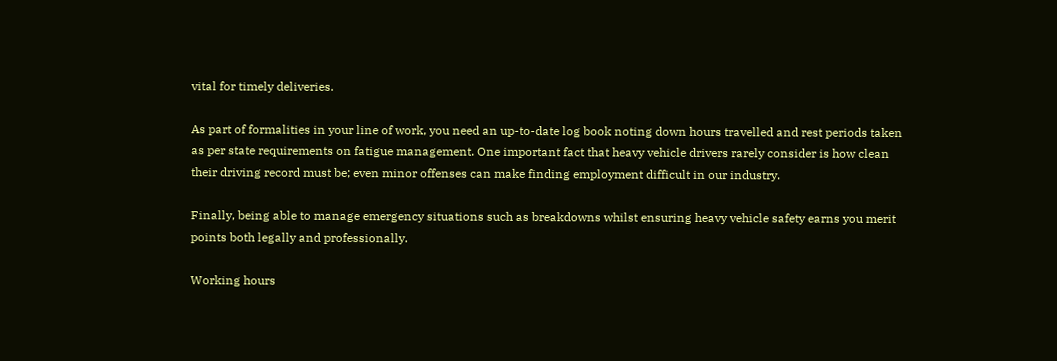vital for timely deliveries.

As part of formalities in your line of work, you need an up-to-date log book noting down hours travelled and rest periods taken as per state requirements on fatigue management. One important fact that heavy vehicle drivers rarely consider is how clean their driving record must be; even minor offenses can make finding employment difficult in our industry.

Finally, being able to manage emergency situations such as breakdowns whilst ensuring heavy vehicle safety earns you merit points both legally and professionally.

Working hours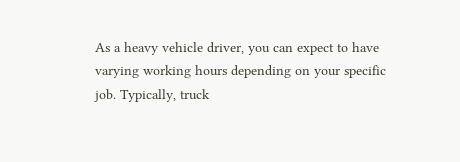As a heavy vehicle driver, you can expect to have varying working hours depending on your specific job. Typically, truck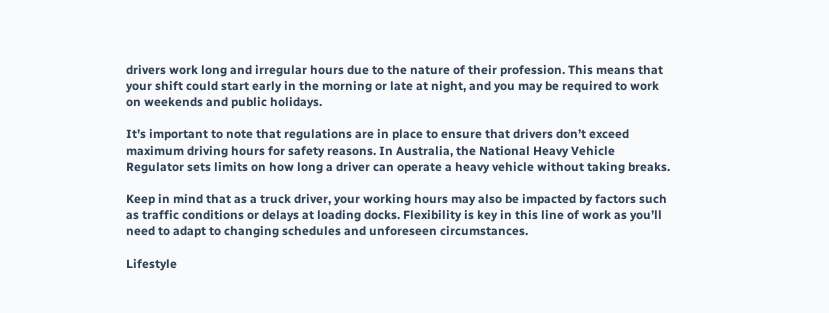drivers work long and irregular hours due to the nature of their profession. This means that your shift could start early in the morning or late at night, and you may be required to work on weekends and public holidays.

It’s important to note that regulations are in place to ensure that drivers don’t exceed maximum driving hours for safety reasons. In Australia, the National Heavy Vehicle Regulator sets limits on how long a driver can operate a heavy vehicle without taking breaks.

Keep in mind that as a truck driver, your working hours may also be impacted by factors such as traffic conditions or delays at loading docks. Flexibility is key in this line of work as you’ll need to adapt to changing schedules and unforeseen circumstances.

Lifestyle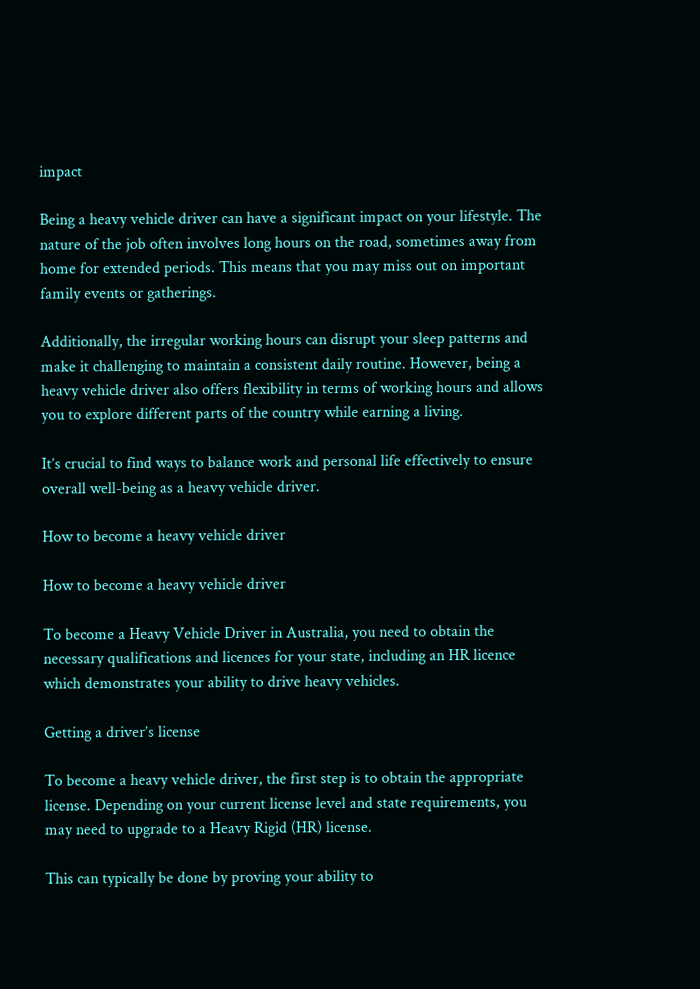impact

Being a heavy vehicle driver can have a significant impact on your lifestyle. The nature of the job often involves long hours on the road, sometimes away from home for extended periods. This means that you may miss out on important family events or gatherings.

Additionally, the irregular working hours can disrupt your sleep patterns and make it challenging to maintain a consistent daily routine. However, being a heavy vehicle driver also offers flexibility in terms of working hours and allows you to explore different parts of the country while earning a living.

It’s crucial to find ways to balance work and personal life effectively to ensure overall well-being as a heavy vehicle driver.

How to become a heavy vehicle driver

How to become a heavy vehicle driver

To become a Heavy Vehicle Driver in Australia, you need to obtain the necessary qualifications and licences for your state, including an HR licence which demonstrates your ability to drive heavy vehicles.

Getting a driver’s license

To become a heavy vehicle driver, the first step is to obtain the appropriate license. Depending on your current license level and state requirements, you may need to upgrade to a Heavy Rigid (HR) license.

This can typically be done by proving your ability to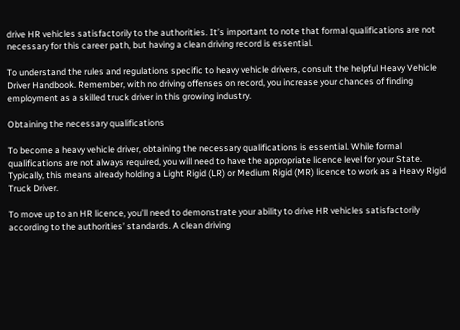drive HR vehicles satisfactorily to the authorities. It’s important to note that formal qualifications are not necessary for this career path, but having a clean driving record is essential.

To understand the rules and regulations specific to heavy vehicle drivers, consult the helpful Heavy Vehicle Driver Handbook. Remember, with no driving offenses on record, you increase your chances of finding employment as a skilled truck driver in this growing industry.

Obtaining the necessary qualifications

To become a heavy vehicle driver, obtaining the necessary qualifications is essential. While formal qualifications are not always required, you will need to have the appropriate licence level for your State. Typically, this means already holding a Light Rigid (LR) or Medium Rigid (MR) licence to work as a Heavy Rigid Truck Driver.

To move up to an HR licence, you’ll need to demonstrate your ability to drive HR vehicles satisfactorily according to the authorities’ standards. A clean driving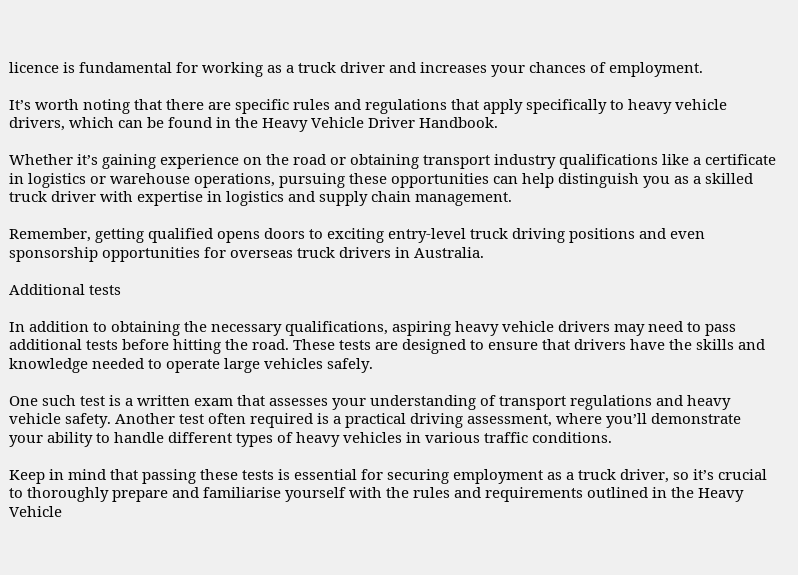licence is fundamental for working as a truck driver and increases your chances of employment.

It’s worth noting that there are specific rules and regulations that apply specifically to heavy vehicle drivers, which can be found in the Heavy Vehicle Driver Handbook.

Whether it’s gaining experience on the road or obtaining transport industry qualifications like a certificate in logistics or warehouse operations, pursuing these opportunities can help distinguish you as a skilled truck driver with expertise in logistics and supply chain management.

Remember, getting qualified opens doors to exciting entry-level truck driving positions and even sponsorship opportunities for overseas truck drivers in Australia.

Additional tests

In addition to obtaining the necessary qualifications, aspiring heavy vehicle drivers may need to pass additional tests before hitting the road. These tests are designed to ensure that drivers have the skills and knowledge needed to operate large vehicles safely.

One such test is a written exam that assesses your understanding of transport regulations and heavy vehicle safety. Another test often required is a practical driving assessment, where you’ll demonstrate your ability to handle different types of heavy vehicles in various traffic conditions.

Keep in mind that passing these tests is essential for securing employment as a truck driver, so it’s crucial to thoroughly prepare and familiarise yourself with the rules and requirements outlined in the Heavy Vehicle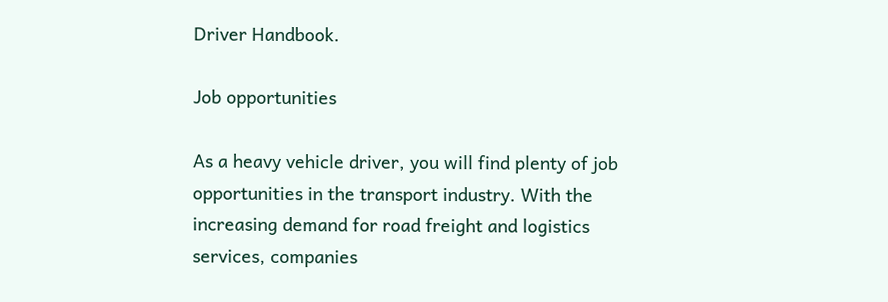Driver Handbook.

Job opportunities

As a heavy vehicle driver, you will find plenty of job opportunities in the transport industry. With the increasing demand for road freight and logistics services, companies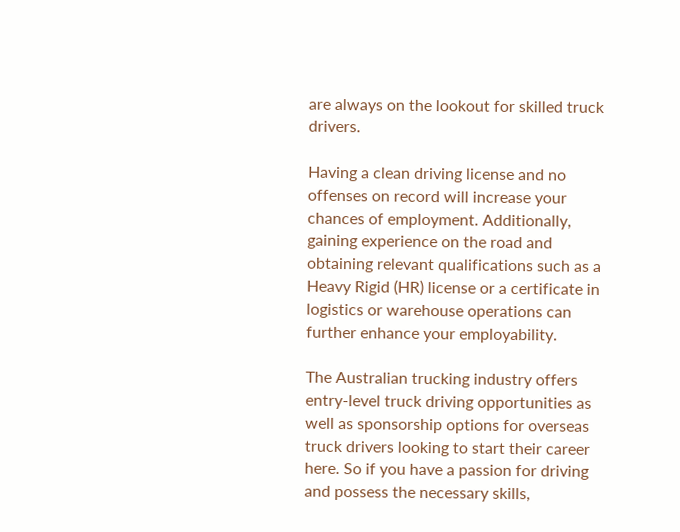are always on the lookout for skilled truck drivers.

Having a clean driving license and no offenses on record will increase your chances of employment. Additionally, gaining experience on the road and obtaining relevant qualifications such as a Heavy Rigid (HR) license or a certificate in logistics or warehouse operations can further enhance your employability.

The Australian trucking industry offers entry-level truck driving opportunities as well as sponsorship options for overseas truck drivers looking to start their career here. So if you have a passion for driving and possess the necessary skills,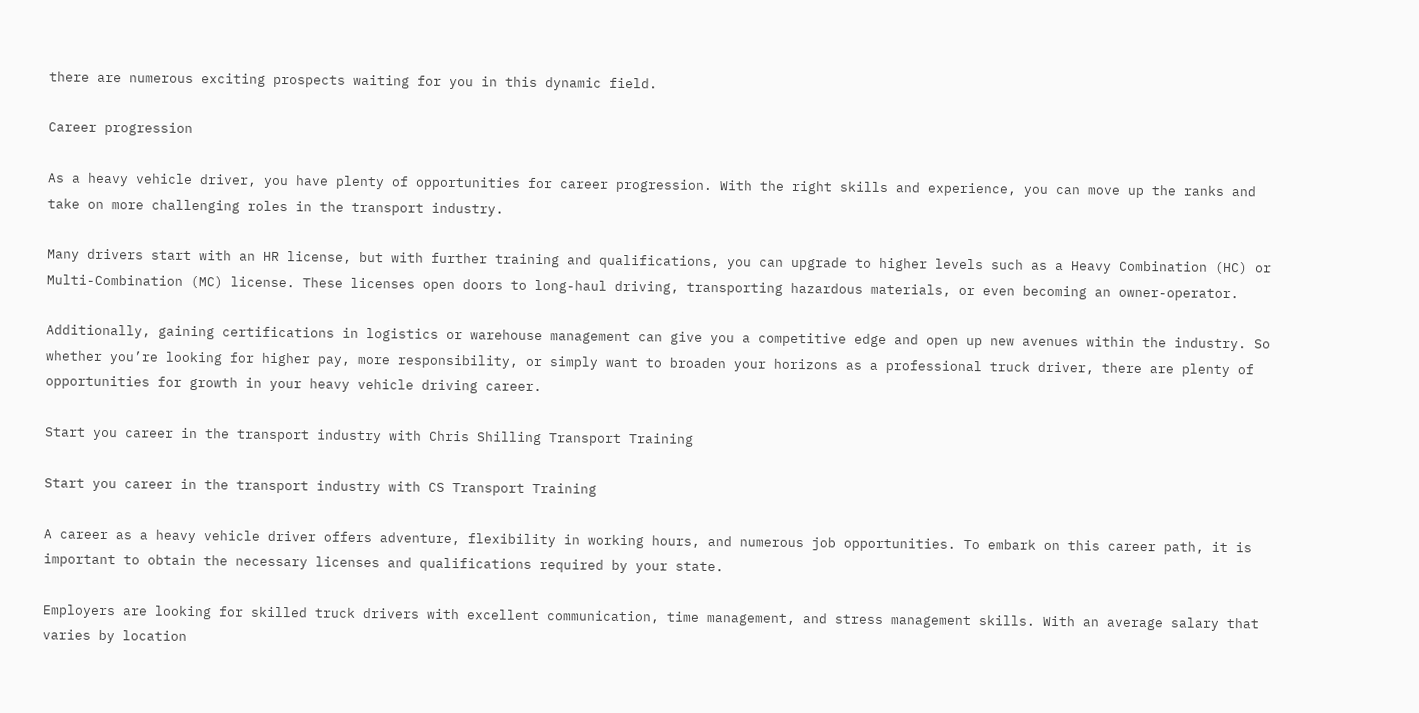there are numerous exciting prospects waiting for you in this dynamic field.

Career progression

As a heavy vehicle driver, you have plenty of opportunities for career progression. With the right skills and experience, you can move up the ranks and take on more challenging roles in the transport industry.

Many drivers start with an HR license, but with further training and qualifications, you can upgrade to higher levels such as a Heavy Combination (HC) or Multi-Combination (MC) license. These licenses open doors to long-haul driving, transporting hazardous materials, or even becoming an owner-operator.

Additionally, gaining certifications in logistics or warehouse management can give you a competitive edge and open up new avenues within the industry. So whether you’re looking for higher pay, more responsibility, or simply want to broaden your horizons as a professional truck driver, there are plenty of opportunities for growth in your heavy vehicle driving career.

Start you career in the transport industry with Chris Shilling Transport Training

Start you career in the transport industry with CS Transport Training

A career as a heavy vehicle driver offers adventure, flexibility in working hours, and numerous job opportunities. To embark on this career path, it is important to obtain the necessary licenses and qualifications required by your state.

Employers are looking for skilled truck drivers with excellent communication, time management, and stress management skills. With an average salary that varies by location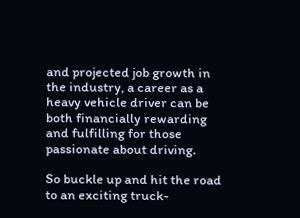and projected job growth in the industry, a career as a heavy vehicle driver can be both financially rewarding and fulfilling for those passionate about driving.

So buckle up and hit the road to an exciting truck-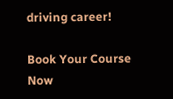driving career!

Book Your Course Now